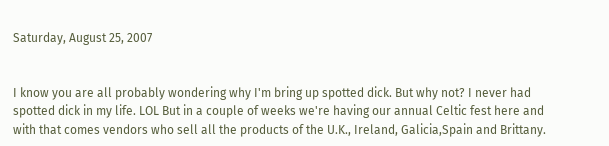Saturday, August 25, 2007


I know you are all probably wondering why I'm bring up spotted dick. But why not? I never had spotted dick in my life. LOL But in a couple of weeks we're having our annual Celtic fest here and with that comes vendors who sell all the products of the U.K., Ireland, Galicia,Spain and Brittany.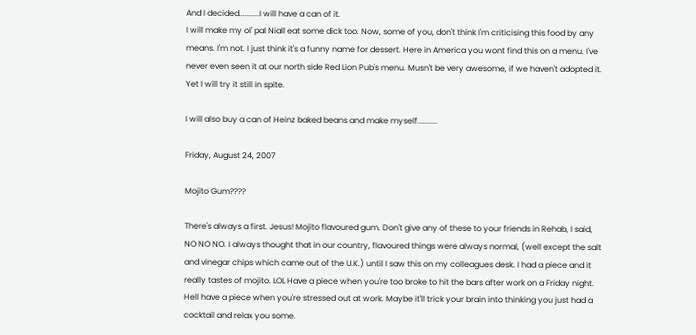And I decided..........I will have a can of it.
I will make my ol' pal Niall eat some dick too. Now, some of you, don't think I'm criticising this food by any means. I'm not. I just think it's a funny name for dessert. Here in America you wont find this on a menu. I've never even seen it at our north side Red Lion Pub's menu. Musn't be very awesome, if we haven't adopted it. Yet I will try it still in spite.

I will also buy a can of Heinz baked beans and make myself..........

Friday, August 24, 2007

Mojito Gum????

There's always a first. Jesus! Mojito flavoured gum. Don't give any of these to your friends in Rehab, I said, NO NO NO. I always thought that in our country, flavoured things were always normal, (well except the salt and vinegar chips which came out of the U.K.) until I saw this on my colleagues desk. I had a piece and it really tastes of mojito. LOL Have a piece when you're too broke to hit the bars after work on a Friday night. Hell have a piece when you're stressed out at work. Maybe it'll trick your brain into thinking you just had a cocktail and relax you some.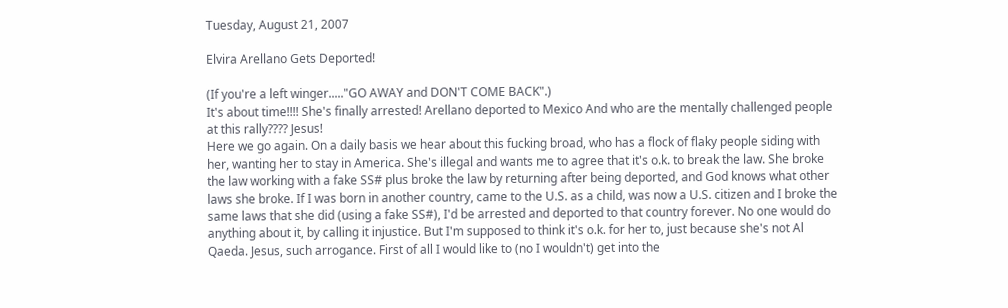Tuesday, August 21, 2007

Elvira Arellano Gets Deported!

(If you're a left winger....."GO AWAY and DON'T COME BACK".)
It's about time!!!! She's finally arrested! Arellano deported to Mexico And who are the mentally challenged people at this rally???? Jesus!
Here we go again. On a daily basis we hear about this fucking broad, who has a flock of flaky people siding with her, wanting her to stay in America. She's illegal and wants me to agree that it's o.k. to break the law. She broke the law working with a fake SS# plus broke the law by returning after being deported, and God knows what other laws she broke. If I was born in another country, came to the U.S. as a child, was now a U.S. citizen and I broke the same laws that she did (using a fake SS#), I'd be arrested and deported to that country forever. No one would do anything about it, by calling it injustice. But I'm supposed to think it's o.k. for her to, just because she's not Al Qaeda. Jesus, such arrogance. First of all I would like to (no I wouldn't) get into the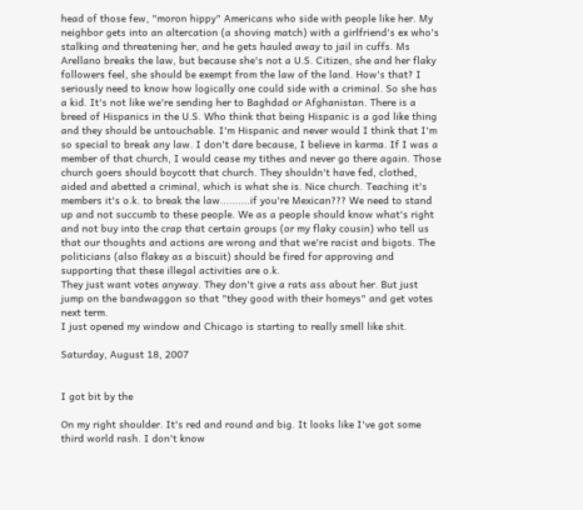head of those few, "moron hippy" Americans who side with people like her. My neighbor gets into an altercation (a shoving match) with a girlfriend's ex who's stalking and threatening her, and he gets hauled away to jail in cuffs. Ms Arellano breaks the law, but because she's not a U.S. Citizen, she and her flaky followers feel, she should be exempt from the law of the land. How's that? I seriously need to know how logically one could side with a criminal. So she has a kid. It's not like we're sending her to Baghdad or Afghanistan. There is a breed of Hispanics in the U.S. Who think that being Hispanic is a god like thing and they should be untouchable. I'm Hispanic and never would I think that I'm so special to break any law. I don't dare because, I believe in karma. If I was a member of that church, I would cease my tithes and never go there again. Those church goers should boycott that church. They shouldn't have fed, clothed, aided and abetted a criminal, which is what she is. Nice church. Teaching it's members it's o.k. to break the law..........if you're Mexican??? We need to stand up and not succumb to these people. We as a people should know what's right and not buy into the crap that certain groups (or my flaky cousin) who tell us that our thoughts and actions are wrong and that we're racist and bigots. The politicians (also flakey as a biscuit) should be fired for approving and supporting that these illegal activities are o.k.
They just want votes anyway. They don't give a rats ass about her. But just jump on the bandwaggon so that "they good with their homeys" and get votes next term.
I just opened my window and Chicago is starting to really smell like shit.

Saturday, August 18, 2007


I got bit by the

On my right shoulder. It's red and round and big. It looks like I've got some third world rash. I don't know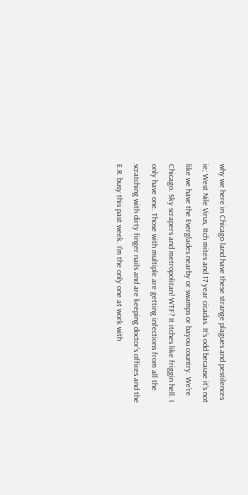why we here in Chicago land have these strange plagues and pestilences ie; West Nile Virus, Itch mites and 17 year cicadas. It's odd because it's not like we have the Everglades nearby or swamps or bayou country. We're Chicago. Sky scrapers and metropolitan! WTF? It itches like friggin hell. I only have one. Those with multiple are getting infections from all the scratching with dirty finger nails and are keeping doctor's offices and the E.R. busy this past week. I'm the only one at work with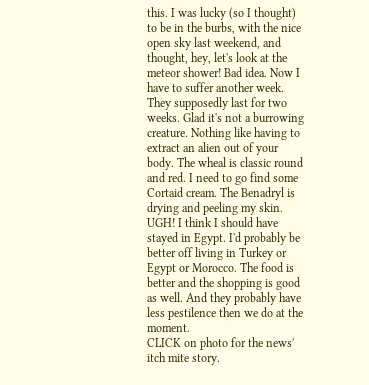this. I was lucky (so I thought) to be in the burbs, with the nice open sky last weekend, and thought, hey, let's look at the meteor shower! Bad idea. Now I have to suffer another week. They supposedly last for two weeks. Glad it's not a burrowing creature. Nothing like having to extract an alien out of your body. The wheal is classic round and red. I need to go find some Cortaid cream. The Benadryl is drying and peeling my skin. UGH! I think I should have stayed in Egypt. I'd probably be better off living in Turkey or Egypt or Morocco. The food is better and the shopping is good as well. And they probably have less pestilence then we do at the moment.
CLICK on photo for the news' itch mite story.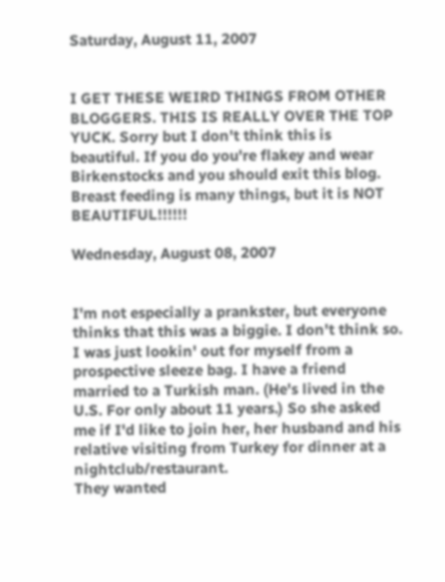Saturday, August 11, 2007


I GET THESE WEIRD THINGS FROM OTHER BLOGGERS. THIS IS REALLY OVER THE TOP YUCK. Sorry but I don't think this is beautiful. If you do you're flakey and wear Birkenstocks and you should exit this blog. Breast feeding is many things, but it is NOT BEAUTIFUL!!!!!!

Wednesday, August 08, 2007


I'm not especially a prankster, but everyone thinks that this was a biggie. I don't think so. I was just lookin' out for myself from a prospective sleeze bag. I have a friend married to a Turkish man. (He's lived in the U.S. For only about 11 years.) So she asked me if I'd like to join her, her husband and his relative visiting from Turkey for dinner at a nightclub/restaurant.
They wanted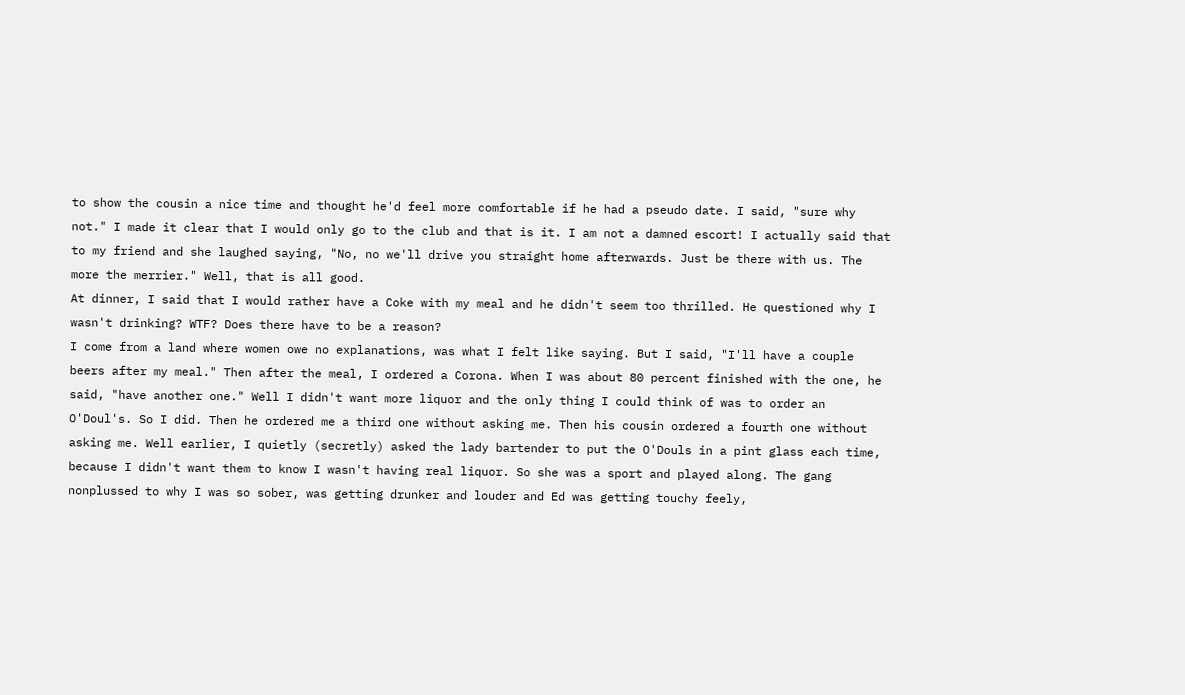to show the cousin a nice time and thought he'd feel more comfortable if he had a pseudo date. I said, "sure why not." I made it clear that I would only go to the club and that is it. I am not a damned escort! I actually said that to my friend and she laughed saying, "No, no we'll drive you straight home afterwards. Just be there with us. The more the merrier." Well, that is all good.
At dinner, I said that I would rather have a Coke with my meal and he didn't seem too thrilled. He questioned why I wasn't drinking? WTF? Does there have to be a reason?
I come from a land where women owe no explanations, was what I felt like saying. But I said, "I'll have a couple beers after my meal." Then after the meal, I ordered a Corona. When I was about 80 percent finished with the one, he said, "have another one." Well I didn't want more liquor and the only thing I could think of was to order an O'Doul's. So I did. Then he ordered me a third one without asking me. Then his cousin ordered a fourth one without asking me. Well earlier, I quietly (secretly) asked the lady bartender to put the O'Douls in a pint glass each time, because I didn't want them to know I wasn't having real liquor. So she was a sport and played along. The gang nonplussed to why I was so sober, was getting drunker and louder and Ed was getting touchy feely,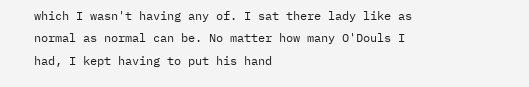which I wasn't having any of. I sat there lady like as normal as normal can be. No matter how many O'Douls I had, I kept having to put his hand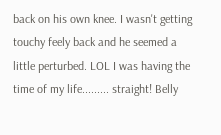back on his own knee. I wasn't getting touchy feely back and he seemed a little perturbed. LOL I was having the time of my life......... straight! Belly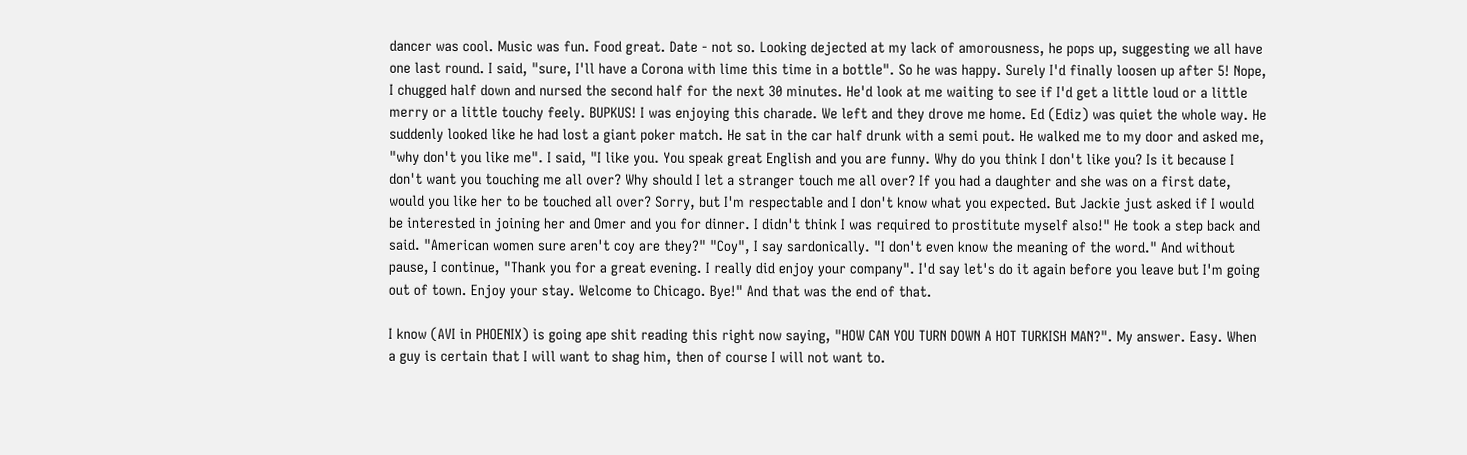dancer was cool. Music was fun. Food great. Date - not so. Looking dejected at my lack of amorousness, he pops up, suggesting we all have one last round. I said, "sure, I'll have a Corona with lime this time in a bottle". So he was happy. Surely I'd finally loosen up after 5! Nope, I chugged half down and nursed the second half for the next 30 minutes. He'd look at me waiting to see if I'd get a little loud or a little merry or a little touchy feely. BUPKUS! I was enjoying this charade. We left and they drove me home. Ed (Ediz) was quiet the whole way. He suddenly looked like he had lost a giant poker match. He sat in the car half drunk with a semi pout. He walked me to my door and asked me, "why don't you like me". I said, "I like you. You speak great English and you are funny. Why do you think I don't like you? Is it because I don't want you touching me all over? Why should I let a stranger touch me all over? If you had a daughter and she was on a first date, would you like her to be touched all over? Sorry, but I'm respectable and I don't know what you expected. But Jackie just asked if I would be interested in joining her and Omer and you for dinner. I didn't think I was required to prostitute myself also!" He took a step back and said. "American women sure aren't coy are they?" "Coy", I say sardonically. "I don't even know the meaning of the word." And without pause, I continue, "Thank you for a great evening. I really did enjoy your company". I'd say let's do it again before you leave but I'm going out of town. Enjoy your stay. Welcome to Chicago. Bye!" And that was the end of that.

I know (AVI in PHOENIX) is going ape shit reading this right now saying, "HOW CAN YOU TURN DOWN A HOT TURKISH MAN?". My answer. Easy. When a guy is certain that I will want to shag him, then of course I will not want to.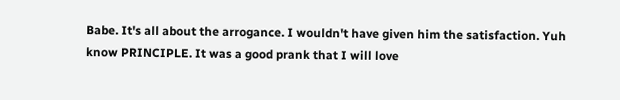Babe. It's all about the arrogance. I wouldn't have given him the satisfaction. Yuh know PRINCIPLE. It was a good prank that I will love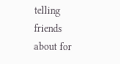telling friends about for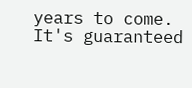years to come. It's guaranteed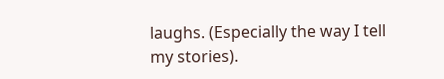laughs. (Especially the way I tell my stories).